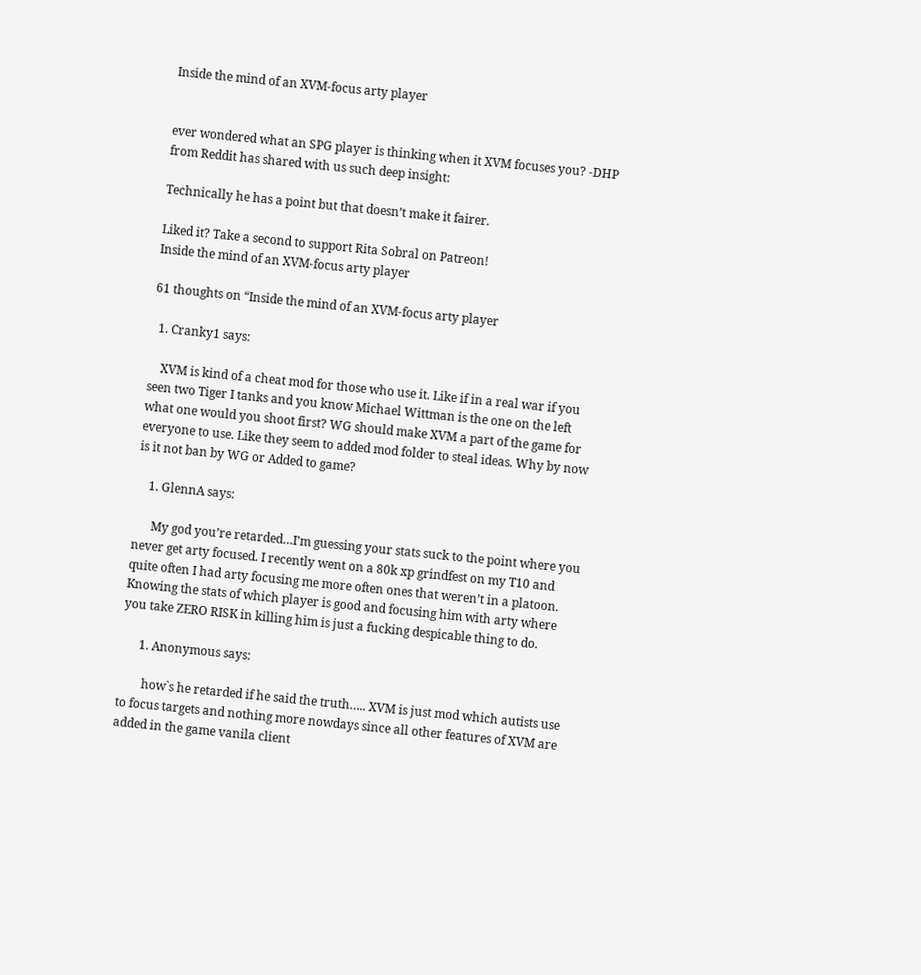Inside the mind of an XVM-focus arty player


ever wondered what an SPG player is thinking when it XVM focuses you? -DHP from Reddit has shared with us such deep insight:

Technically he has a point but that doesn’t make it fairer.

Liked it? Take a second to support Rita Sobral on Patreon!
Inside the mind of an XVM-focus arty player

61 thoughts on “Inside the mind of an XVM-focus arty player

  1. Cranky1 says:

    XVM is kind of a cheat mod for those who use it. Like if in a real war if you seen two Tiger I tanks and you know Michael Wittman is the one on the left what one would you shoot first? WG should make XVM a part of the game for everyone to use. Like they seem to added mod folder to steal ideas. Why by now is it not ban by WG or Added to game?

    1. GlennA says:

      My god you’re retarded…I’m guessing your stats suck to the point where you never get arty focused. I recently went on a 80k xp grindfest on my T10 and quite often I had arty focusing me more often ones that weren’t in a platoon. Knowing the stats of which player is good and focusing him with arty where you take ZERO RISK in killing him is just a fucking despicable thing to do.

      1. Anonymous says:

        how`s he retarded if he said the truth….. XVM is just mod which autists use to focus targets and nothing more nowdays since all other features of XVM are added in the game vanila client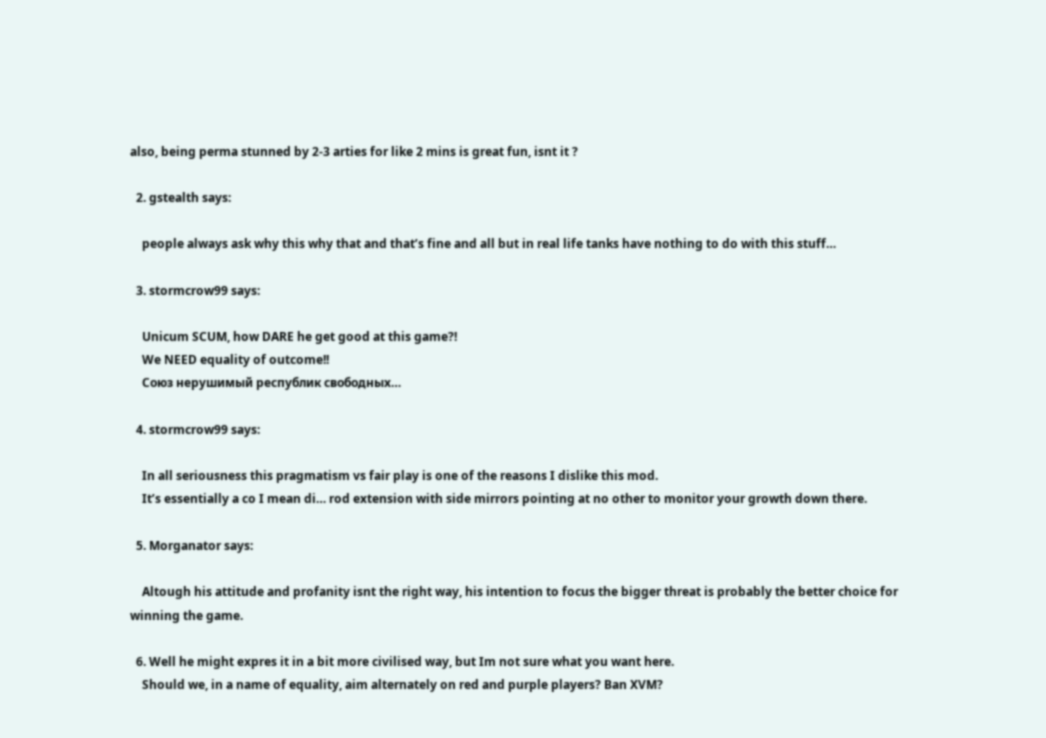also, being perma stunned by 2-3 arties for like 2 mins is great fun, isnt it ?

  2. gstealth says:

    people always ask why this why that and that’s fine and all but in real life tanks have nothing to do with this stuff…

  3. stormcrow99 says:

    Unicum SCUM, how DARE he get good at this game?!
    We NEED equality of outcome!!
    Союз нерушимый республик свободных…

  4. stormcrow99 says:

    In all seriousness this pragmatism vs fair play is one of the reasons I dislike this mod.
    It’s essentially a co I mean di… rod extension with side mirrors pointing at no other to monitor your growth down there.

  5. Morganator says:

    Altough his attitude and profanity isnt the right way, his intention to focus the bigger threat is probably the better choice for winning the game.

  6. Well he might expres it in a bit more civilised way, but Im not sure what you want here.
    Should we, in a name of equality, aim alternately on red and purple players? Ban XVM?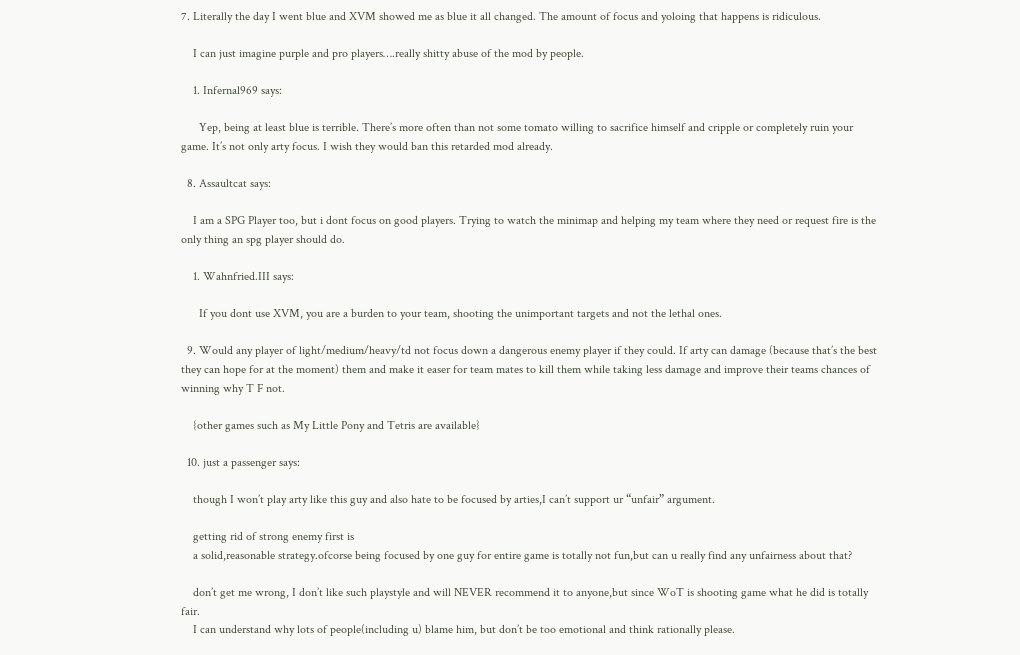7. Literally the day I went blue and XVM showed me as blue it all changed. The amount of focus and yoloing that happens is ridiculous.

    I can just imagine purple and pro players….really shitty abuse of the mod by people.

    1. Infernal969 says:

      Yep, being at least blue is terrible. There’s more often than not some tomato willing to sacrifice himself and cripple or completely ruin your game. It’s not only arty focus. I wish they would ban this retarded mod already.

  8. Assaultcat says:

    I am a SPG Player too, but i dont focus on good players. Trying to watch the minimap and helping my team where they need or request fire is the only thing an spg player should do.

    1. Wahnfried.III says:

      If you dont use XVM, you are a burden to your team, shooting the unimportant targets and not the lethal ones.

  9. Would any player of light/medium/heavy/td not focus down a dangerous enemy player if they could. If arty can damage (because that’s the best they can hope for at the moment) them and make it easer for team mates to kill them while taking less damage and improve their teams chances of winning why T F not.

    {other games such as My Little Pony and Tetris are available}

  10. just a passenger says:

    though I won’t play arty like this guy and also hate to be focused by arties,I can’t support ur “unfair” argument.

    getting rid of strong enemy first is
    a solid,reasonable strategy.ofcorse being focused by one guy for entire game is totally not fun,but can u really find any unfairness about that?

    don’t get me wrong, I don’t like such playstyle and will NEVER recommend it to anyone,but since WoT is shooting game what he did is totally fair.
    I can understand why lots of people(including u) blame him, but don’t be too emotional and think rationally please.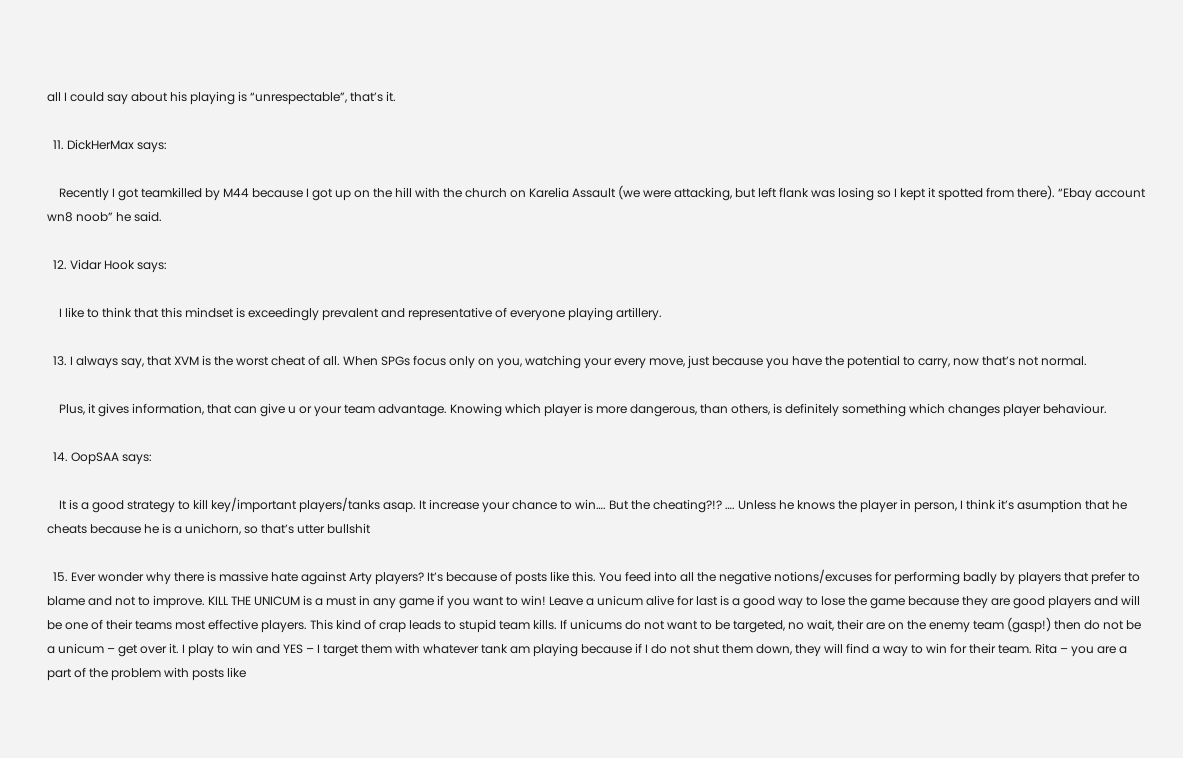all I could say about his playing is “unrespectable”, that’s it.

  11. DickHerMax says:

    Recently I got teamkilled by M44 because I got up on the hill with the church on Karelia Assault (we were attacking, but left flank was losing so I kept it spotted from there). “Ebay account wn8 noob” he said.

  12. Vidar Hook says:

    I like to think that this mindset is exceedingly prevalent and representative of everyone playing artillery.

  13. I always say, that XVM is the worst cheat of all. When SPGs focus only on you, watching your every move, just because you have the potential to carry, now that’s not normal.

    Plus, it gives information, that can give u or your team advantage. Knowing which player is more dangerous, than others, is definitely something which changes player behaviour.

  14. OopSAA says:

    It is a good strategy to kill key/important players/tanks asap. It increase your chance to win…. But the cheating?!? …. Unless he knows the player in person, I think it’s asumption that he cheats because he is a unichorn, so that’s utter bullshit

  15. Ever wonder why there is massive hate against Arty players? It’s because of posts like this. You feed into all the negative notions/excuses for performing badly by players that prefer to blame and not to improve. KILL THE UNICUM is a must in any game if you want to win! Leave a unicum alive for last is a good way to lose the game because they are good players and will be one of their teams most effective players. This kind of crap leads to stupid team kills. If unicums do not want to be targeted, no wait, their are on the enemy team (gasp!) then do not be a unicum – get over it. I play to win and YES – I target them with whatever tank am playing because if I do not shut them down, they will find a way to win for their team. Rita – you are a part of the problem with posts like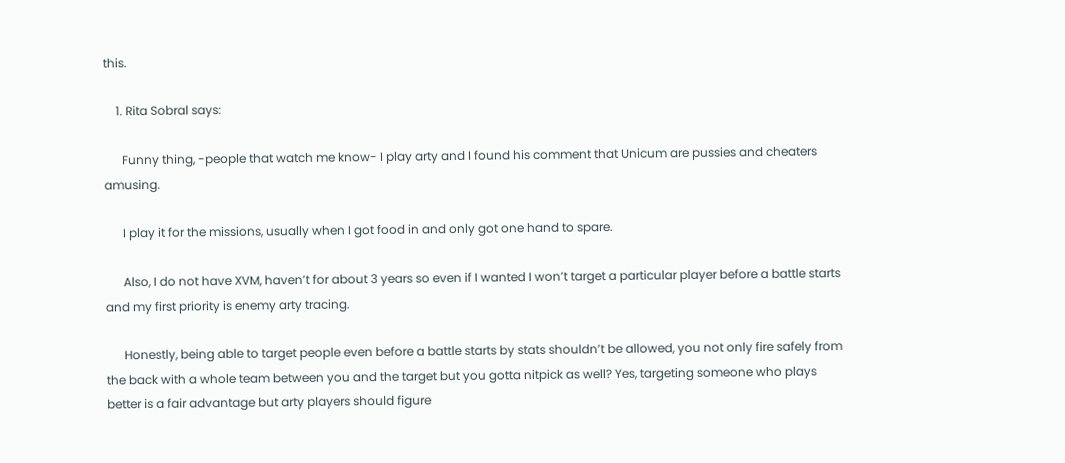this.

    1. Rita Sobral says:

      Funny thing, -people that watch me know- I play arty and I found his comment that Unicum are pussies and cheaters amusing.

      I play it for the missions, usually when I got food in and only got one hand to spare.

      Also, I do not have XVM, haven’t for about 3 years so even if I wanted I won’t target a particular player before a battle starts and my first priority is enemy arty tracing.

      Honestly, being able to target people even before a battle starts by stats shouldn’t be allowed, you not only fire safely from the back with a whole team between you and the target but you gotta nitpick as well? Yes, targeting someone who plays better is a fair advantage but arty players should figure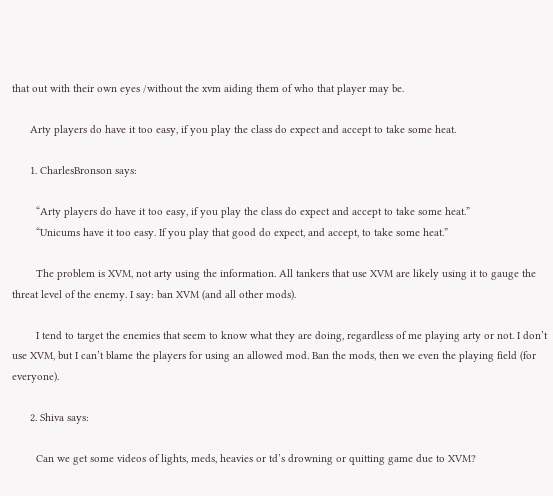that out with their own eyes /without the xvm aiding them of who that player may be.

      Arty players do have it too easy, if you play the class do expect and accept to take some heat.

      1. CharlesBronson says:

        “Arty players do have it too easy, if you play the class do expect and accept to take some heat.”
        “Unicums have it too easy. If you play that good do expect, and accept, to take some heat.”

        The problem is XVM, not arty using the information. All tankers that use XVM are likely using it to gauge the threat level of the enemy. I say: ban XVM (and all other mods).

        I tend to target the enemies that seem to know what they are doing, regardless of me playing arty or not. I don’t use XVM, but I can’t blame the players for using an allowed mod. Ban the mods, then we even the playing field (for everyone).

      2. Shiva says:

        Can we get some videos of lights, meds, heavies or td’s drowning or quitting game due to XVM?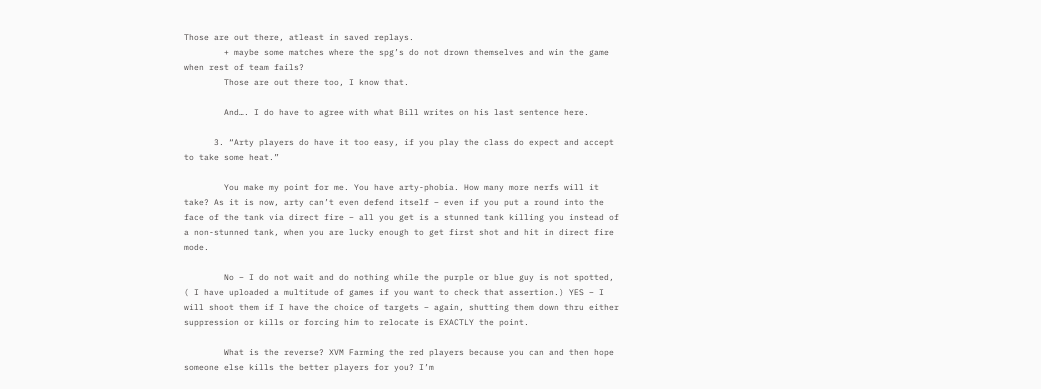Those are out there, atleast in saved replays.
        + maybe some matches where the spg’s do not drown themselves and win the game when rest of team fails?
        Those are out there too, I know that.

        And…. I do have to agree with what Bill writes on his last sentence here.

      3. “Arty players do have it too easy, if you play the class do expect and accept to take some heat.”

        You make my point for me. You have arty-phobia. How many more nerfs will it take? As it is now, arty can’t even defend itself – even if you put a round into the face of the tank via direct fire – all you get is a stunned tank killing you instead of a non-stunned tank, when you are lucky enough to get first shot and hit in direct fire mode.

        No – I do not wait and do nothing while the purple or blue guy is not spotted, ( I have uploaded a multitude of games if you want to check that assertion.) YES – I will shoot them if I have the choice of targets – again, shutting them down thru either suppression or kills or forcing him to relocate is EXACTLY the point.

        What is the reverse? XVM Farming the red players because you can and then hope someone else kills the better players for you? I’m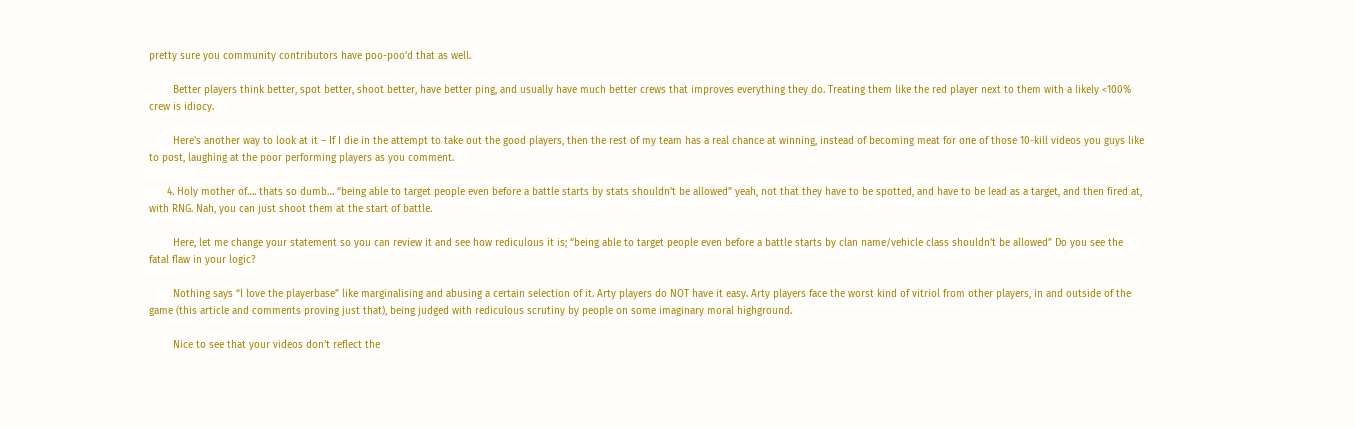pretty sure you community contributors have poo-poo’d that as well.

        Better players think better, spot better, shoot better, have better ping, and usually have much better crews that improves everything they do. Treating them like the red player next to them with a likely <100% crew is idiocy.

        Here's another way to look at it – If I die in the attempt to take out the good players, then the rest of my team has a real chance at winning, instead of becoming meat for one of those 10-kill videos you guys like to post, laughing at the poor performing players as you comment.

      4. Holy mother of…. thats so dumb… “being able to target people even before a battle starts by stats shouldn’t be allowed” yeah, not that they have to be spotted, and have to be lead as a target, and then fired at, with RNG. Nah, you can just shoot them at the start of battle.

        Here, let me change your statement so you can review it and see how rediculous it is; “being able to target people even before a battle starts by clan name/vehicle class shouldn’t be allowed” Do you see the fatal flaw in your logic?

        Nothing says “I love the playerbase” like marginalising and abusing a certain selection of it. Arty players do NOT have it easy. Arty players face the worst kind of vitriol from other players, in and outside of the game (this article and comments proving just that), being judged with rediculous scrutiny by people on some imaginary moral highground.

        Nice to see that your videos don’t reflect the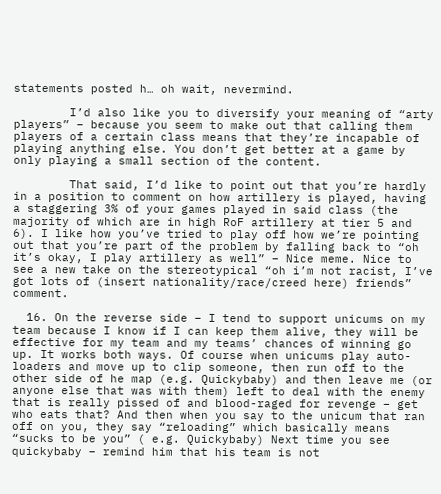statements posted h… oh wait, nevermind.

        I’d also like you to diversify your meaning of “arty players” – because you seem to make out that calling them players of a certain class means that they’re incapable of playing anything else. You don’t get better at a game by only playing a small section of the content.

        That said, I’d like to point out that you’re hardly in a position to comment on how artillery is played, having a staggering 3% of your games played in said class (the majority of which are in high RoF artillery at tier 5 and 6). I like how you’ve tried to play off how we’re pointing out that you’re part of the problem by falling back to “oh it’s okay, I play artillery as well” – Nice meme. Nice to see a new take on the stereotypical “oh i’m not racist, I’ve got lots of (insert nationality/race/creed here) friends” comment.

  16. On the reverse side – I tend to support unicums on my team because I know if I can keep them alive, they will be effective for my team and my teams’ chances of winning go up. It works both ways. Of course when unicums play auto-loaders and move up to clip someone, then run off to the other side of he map (e.g. Quickybaby) and then leave me (or anyone else that was with them) left to deal with the enemy that is really pissed of and blood-raged for revenge – get who eats that? And then when you say to the unicum that ran off on you, they say “reloading” which basically means “sucks to be you” ( e.g. Quickybaby) Next time you see quickybaby – remind him that his team is not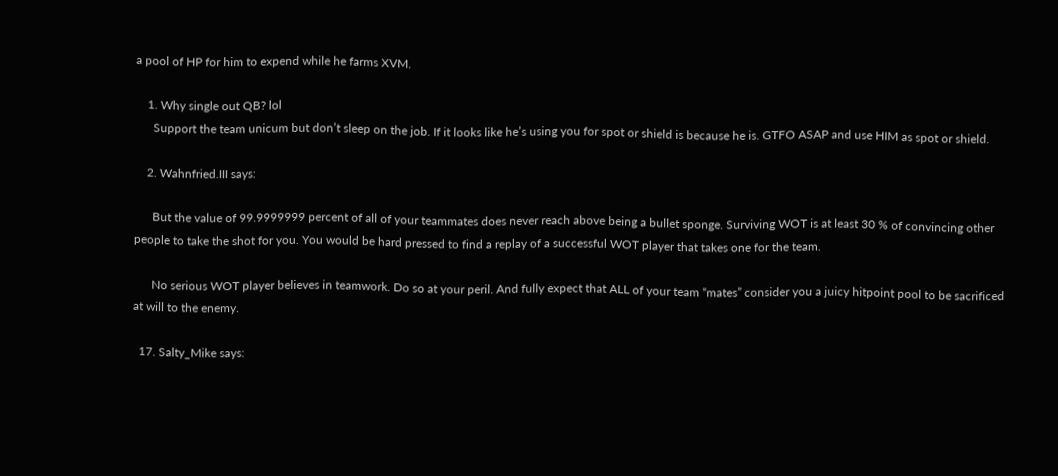a pool of HP for him to expend while he farms XVM.

    1. Why single out QB? lol
      Support the team unicum but don’t sleep on the job. If it looks like he’s using you for spot or shield is because he is. GTFO ASAP and use HIM as spot or shield.

    2. Wahnfried.III says:

      But the value of 99.9999999 percent of all of your teammates does never reach above being a bullet sponge. Surviving WOT is at least 30 % of convincing other people to take the shot for you. You would be hard pressed to find a replay of a successful WOT player that takes one for the team.

      No serious WOT player believes in teamwork. Do so at your peril. And fully expect that ALL of your team “mates” consider you a juicy hitpoint pool to be sacrificed at will to the enemy.

  17. Salty_Mike says: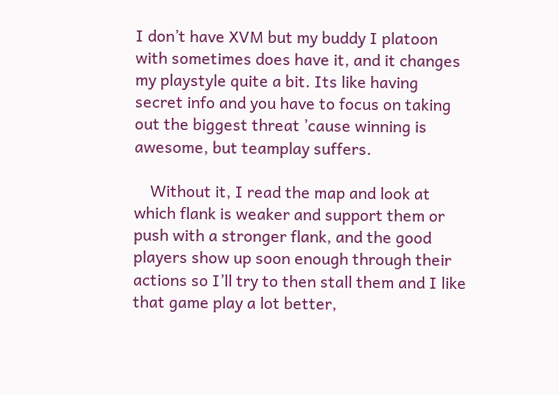I don’t have XVM but my buddy I platoon with sometimes does have it, and it changes my playstyle quite a bit. Its like having secret info and you have to focus on taking out the biggest threat ’cause winning is awesome, but teamplay suffers.

    Without it, I read the map and look at which flank is weaker and support them or push with a stronger flank, and the good players show up soon enough through their actions so I’ll try to then stall them and I like that game play a lot better,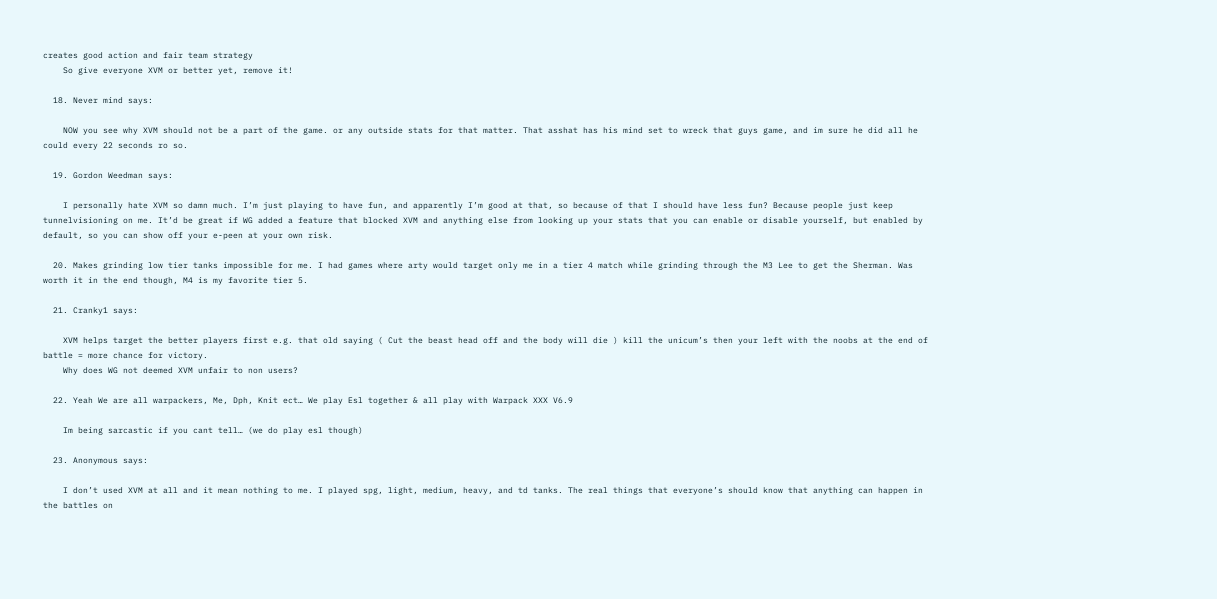creates good action and fair team strategy
    So give everyone XVM or better yet, remove it!

  18. Never mind says:

    NOW you see why XVM should not be a part of the game. or any outside stats for that matter. That asshat has his mind set to wreck that guys game, and im sure he did all he could every 22 seconds ro so.

  19. Gordon Weedman says:

    I personally hate XVM so damn much. I’m just playing to have fun, and apparently I’m good at that, so because of that I should have less fun? Because people just keep tunnelvisioning on me. It’d be great if WG added a feature that blocked XVM and anything else from looking up your stats that you can enable or disable yourself, but enabled by default, so you can show off your e-peen at your own risk.

  20. Makes grinding low tier tanks impossible for me. I had games where arty would target only me in a tier 4 match while grinding through the M3 Lee to get the Sherman. Was worth it in the end though, M4 is my favorite tier 5.

  21. Cranky1 says:

    XVM helps target the better players first e.g. that old saying ( Cut the beast head off and the body will die ) kill the unicum’s then your left with the noobs at the end of battle = more chance for victory.
    Why does WG not deemed XVM unfair to non users?

  22. Yeah We are all warpackers, Me, Dph, Knit ect… We play Esl together & all play with Warpack XXX V6.9

    Im being sarcastic if you cant tell… (we do play esl though)

  23. Anonymous says:

    I don’t used XVM at all and it mean nothing to me. I played spg, light, medium, heavy, and td tanks. The real things that everyone’s should know that anything can happen in the battles on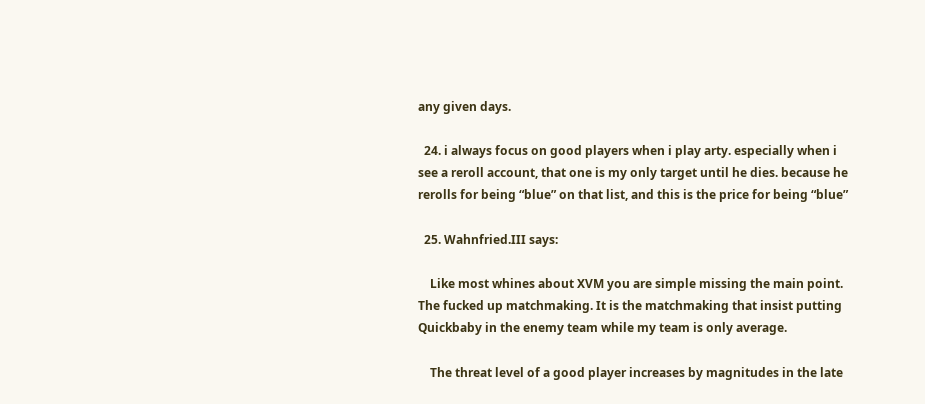any given days.

  24. i always focus on good players when i play arty. especially when i see a reroll account, that one is my only target until he dies. because he rerolls for being “blue” on that list, and this is the price for being “blue”

  25. Wahnfried.III says:

    Like most whines about XVM you are simple missing the main point. The fucked up matchmaking. It is the matchmaking that insist putting Quickbaby in the enemy team while my team is only average.

    The threat level of a good player increases by magnitudes in the late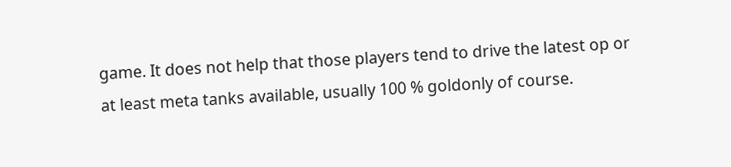game. It does not help that those players tend to drive the latest op or at least meta tanks available, usually 100 % goldonly of course.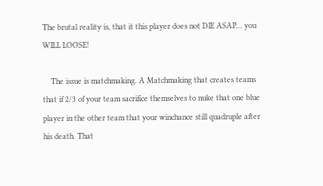The brutal reality is, that it this player does not DIE ASAP… you WILL LOOSE!

    The issue is matchmaking. A Matchmaking that creates teams that if 2/3 of your team sacrifice themselves to nuke that one blue player in the other team that your winchance still quadruple after his death. That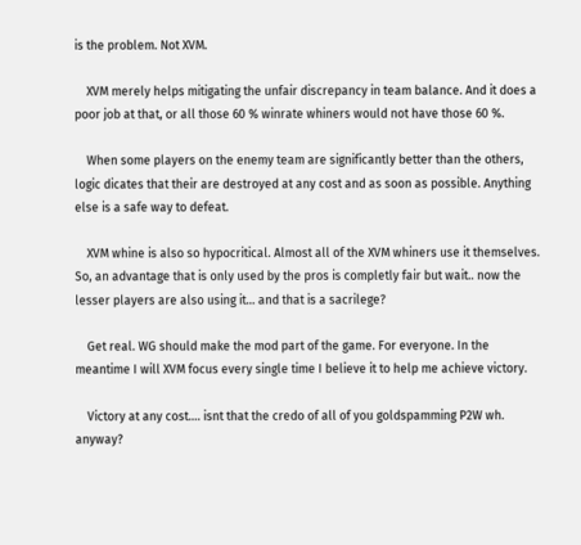is the problem. Not XVM.

    XVM merely helps mitigating the unfair discrepancy in team balance. And it does a poor job at that, or all those 60 % winrate whiners would not have those 60 %.

    When some players on the enemy team are significantly better than the others, logic dicates that their are destroyed at any cost and as soon as possible. Anything else is a safe way to defeat.

    XVM whine is also so hypocritical. Almost all of the XVM whiners use it themselves. So, an advantage that is only used by the pros is completly fair but wait.. now the lesser players are also using it… and that is a sacrilege?

    Get real. WG should make the mod part of the game. For everyone. In the meantime I will XVM focus every single time I believe it to help me achieve victory.

    Victory at any cost…. isnt that the credo of all of you goldspamming P2W wh. anyway?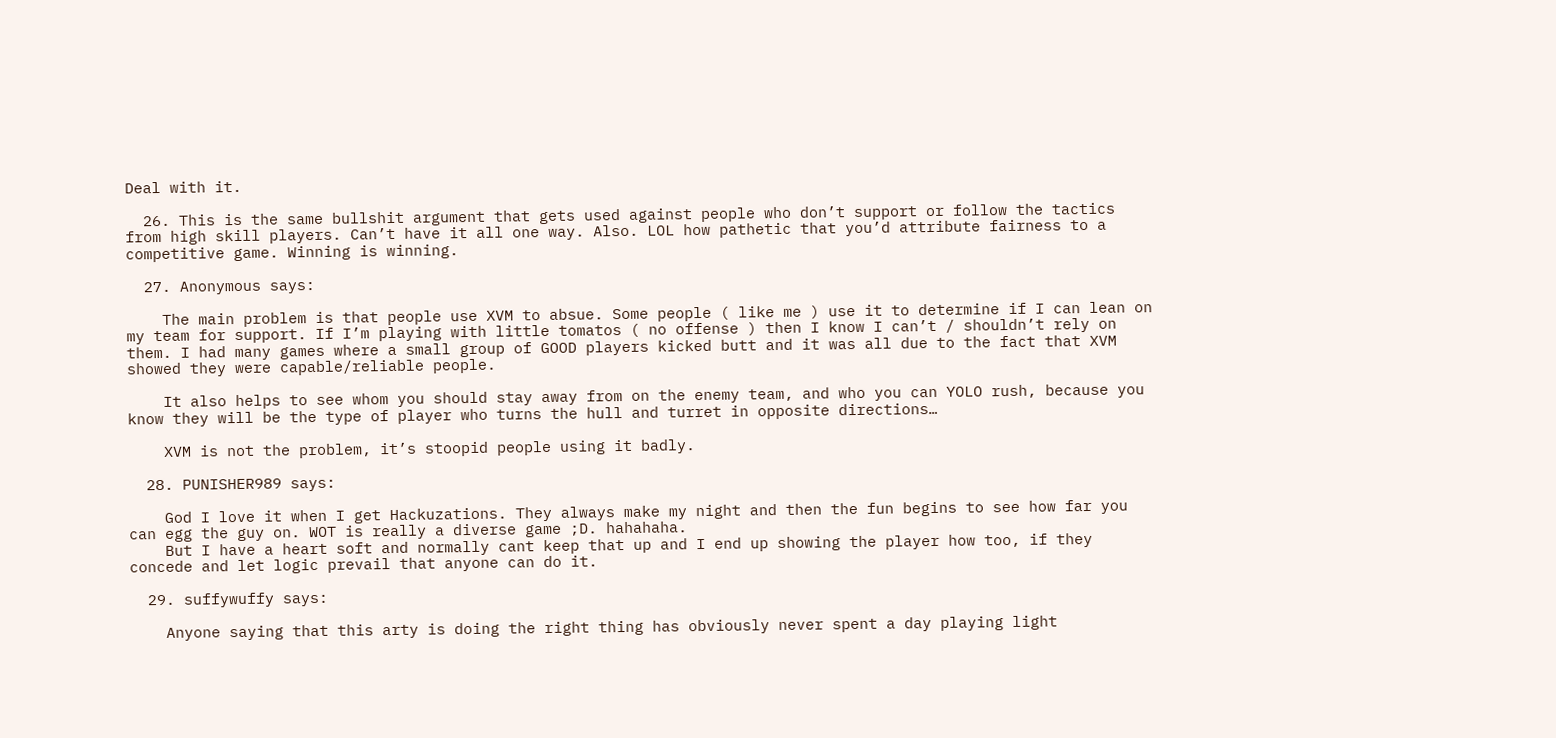Deal with it.

  26. This is the same bullshit argument that gets used against people who don’t support or follow the tactics from high skill players. Can’t have it all one way. Also. LOL how pathetic that you’d attribute fairness to a competitive game. Winning is winning.

  27. Anonymous says:

    The main problem is that people use XVM to absue. Some people ( like me ) use it to determine if I can lean on my team for support. If I’m playing with little tomatos ( no offense ) then I know I can’t / shouldn’t rely on them. I had many games where a small group of GOOD players kicked butt and it was all due to the fact that XVM showed they were capable/reliable people.

    It also helps to see whom you should stay away from on the enemy team, and who you can YOLO rush, because you know they will be the type of player who turns the hull and turret in opposite directions…

    XVM is not the problem, it’s stoopid people using it badly.

  28. PUNISHER989 says:

    God I love it when I get Hackuzations. They always make my night and then the fun begins to see how far you can egg the guy on. WOT is really a diverse game ;D. hahahaha.
    But I have a heart soft and normally cant keep that up and I end up showing the player how too, if they concede and let logic prevail that anyone can do it.

  29. suffywuffy says:

    Anyone saying that this arty is doing the right thing has obviously never spent a day playing light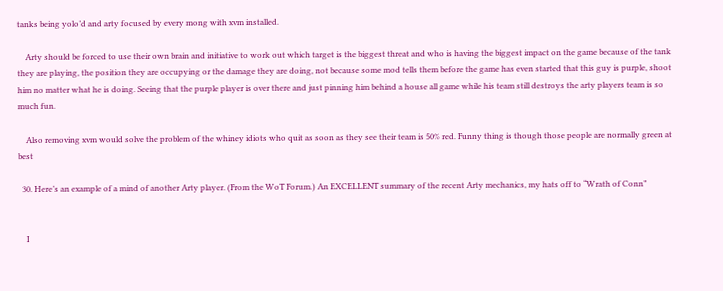tanks being yolo’d and arty focused by every mong with xvm installed.

    Arty should be forced to use their own brain and initiative to work out which target is the biggest threat and who is having the biggest impact on the game because of the tank they are playing, the position they are occupying or the damage they are doing, not because some mod tells them before the game has even started that this guy is purple, shoot him no matter what he is doing. Seeing that the purple player is over there and just pinning him behind a house all game while his team still destroys the arty players team is so much fun.

    Also removing xvm would solve the problem of the whiney idiots who quit as soon as they see their team is 50% red. Funny thing is though those people are normally green at best

  30. Here’s an example of a mind of another Arty player. (From the WoT Forum.) An EXCELLENT summary of the recent Arty mechanics, my hats off to “Wrath of Conn”


    I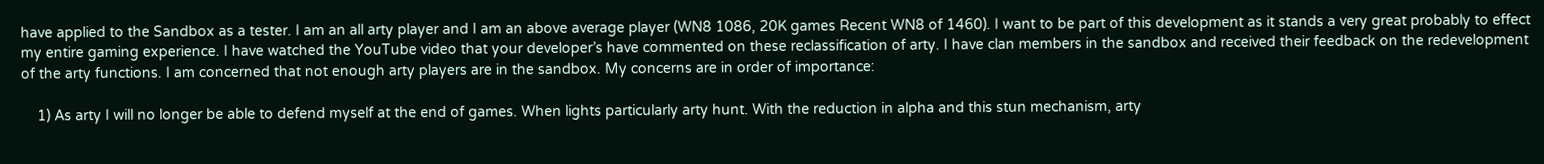have applied to the Sandbox as a tester. I am an all arty player and I am an above average player (WN8 1086, 20K games Recent WN8 of 1460). I want to be part of this development as it stands a very great probably to effect my entire gaming experience. I have watched the YouTube video that your developer’s have commented on these reclassification of arty. I have clan members in the sandbox and received their feedback on the redevelopment of the arty functions. I am concerned that not enough arty players are in the sandbox. My concerns are in order of importance:

    1) As arty I will no longer be able to defend myself at the end of games. When lights particularly arty hunt. With the reduction in alpha and this stun mechanism, arty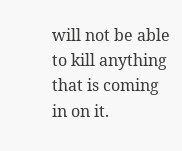will not be able to kill anything that is coming in on it.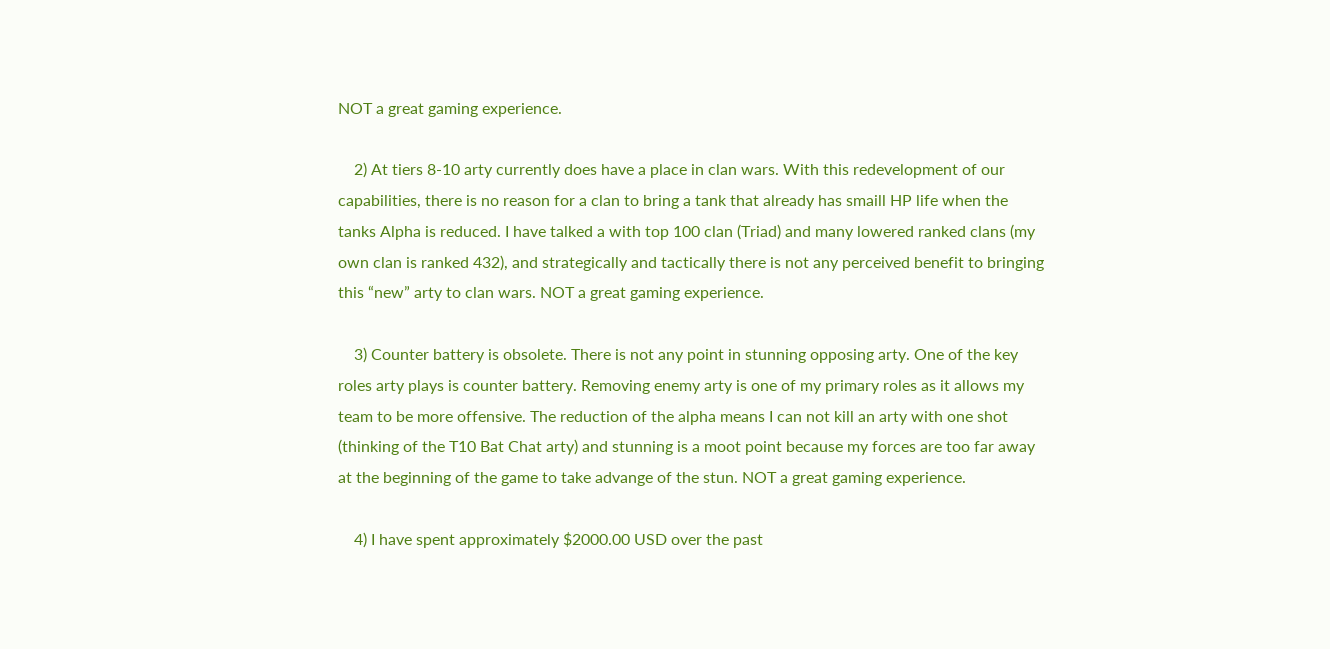NOT a great gaming experience.

    2) At tiers 8-10 arty currently does have a place in clan wars. With this redevelopment of our capabilities, there is no reason for a clan to bring a tank that already has smaill HP life when the tanks Alpha is reduced. I have talked a with top 100 clan (Triad) and many lowered ranked clans (my own clan is ranked 432), and strategically and tactically there is not any perceived benefit to bringing this “new” arty to clan wars. NOT a great gaming experience.

    3) Counter battery is obsolete. There is not any point in stunning opposing arty. One of the key roles arty plays is counter battery. Removing enemy arty is one of my primary roles as it allows my team to be more offensive. The reduction of the alpha means I can not kill an arty with one shot (thinking of the T10 Bat Chat arty) and stunning is a moot point because my forces are too far away at the beginning of the game to take advange of the stun. NOT a great gaming experience.

    4) I have spent approximately $2000.00 USD over the past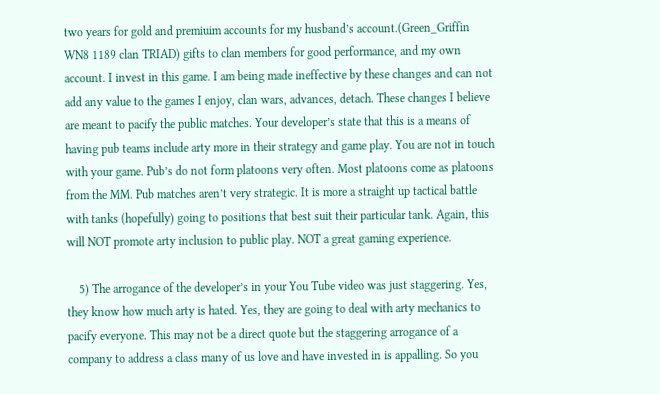two years for gold and premiuim accounts for my husband’s account.(Green_Griffin WN8 1189 clan TRIAD) gifts to clan members for good performance, and my own account. I invest in this game. I am being made ineffective by these changes and can not add any value to the games I enjoy, clan wars, advances, detach. These changes I believe are meant to pacify the public matches. Your developer’s state that this is a means of having pub teams include arty more in their strategy and game play. You are not in touch with your game. Pub’s do not form platoons very often. Most platoons come as platoons from the MM. Pub matches aren’t very strategic. It is more a straight up tactical battle with tanks (hopefully) going to positions that best suit their particular tank. Again, this will NOT promote arty inclusion to public play. NOT a great gaming experience.

    5) The arrogance of the developer’s in your You Tube video was just staggering. Yes, they know how much arty is hated. Yes, they are going to deal with arty mechanics to pacify everyone. This may not be a direct quote but the staggering arrogance of a company to address a class many of us love and have invested in is appalling. So you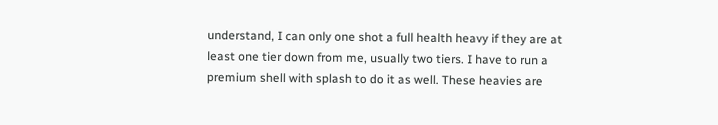understand, I can only one shot a full health heavy if they are at least one tier down from me, usually two tiers. I have to run a premium shell with splash to do it as well. These heavies are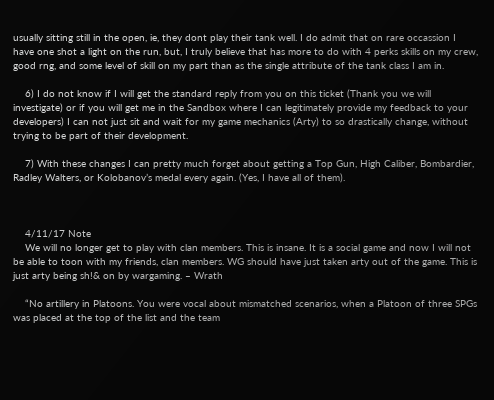usually sitting still in the open, ie, they dont play their tank well. I do admit that on rare occassion I have one shot a light on the run, but, I truly believe that has more to do with 4 perks skills on my crew, good rng, and some level of skill on my part than as the single attribute of the tank class I am in.

    6) I do not know if I will get the standard reply from you on this ticket (Thank you we will investigate) or if you will get me in the Sandbox where I can legitimately provide my feedback to your developers) I can not just sit and wait for my game mechanics (Arty) to so drastically change, without trying to be part of their development.

    7) With these changes I can pretty much forget about getting a Top Gun, High Caliber, Bombardier, Radley Walters, or Kolobanov’s medal every again. (Yes, I have all of them).



    4/11/17 Note
    We will no longer get to play with clan members. This is insane. It is a social game and now I will not be able to toon with my friends, clan members. WG should have just taken arty out of the game. This is just arty being sh!& on by wargaming. – Wrath

    “No artillery in Platoons. You were vocal about mismatched scenarios, when a Platoon of three SPGs was placed at the top of the list and the team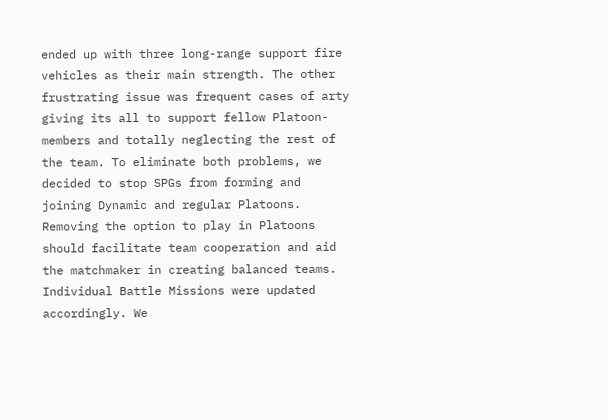ended up with three long-range support fire vehicles as their main strength. The other frustrating issue was frequent cases of arty giving its all to support fellow Platoon-members and totally neglecting the rest of the team. To eliminate both problems, we decided to stop SPGs from forming and joining Dynamic and regular Platoons. Removing the option to play in Platoons should facilitate team cooperation and aid the matchmaker in creating balanced teams. Individual Battle Missions were updated accordingly. We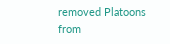removed Platoons from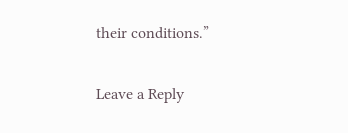their conditions.”

Leave a Reply